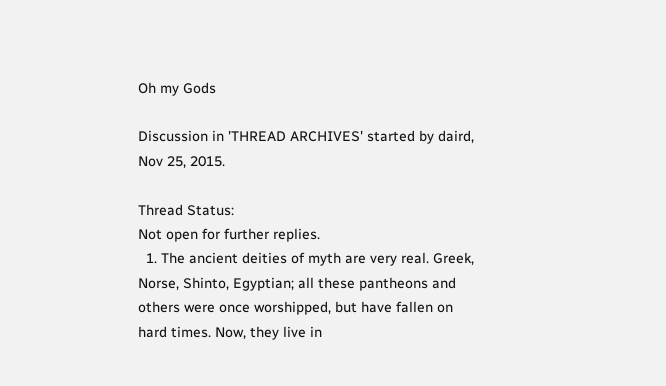Oh my Gods

Discussion in 'THREAD ARCHIVES' started by daird, Nov 25, 2015.

Thread Status:
Not open for further replies.
  1. The ancient deities of myth are very real. Greek, Norse, Shinto, Egyptian; all these pantheons and others were once worshipped, but have fallen on hard times. Now, they live in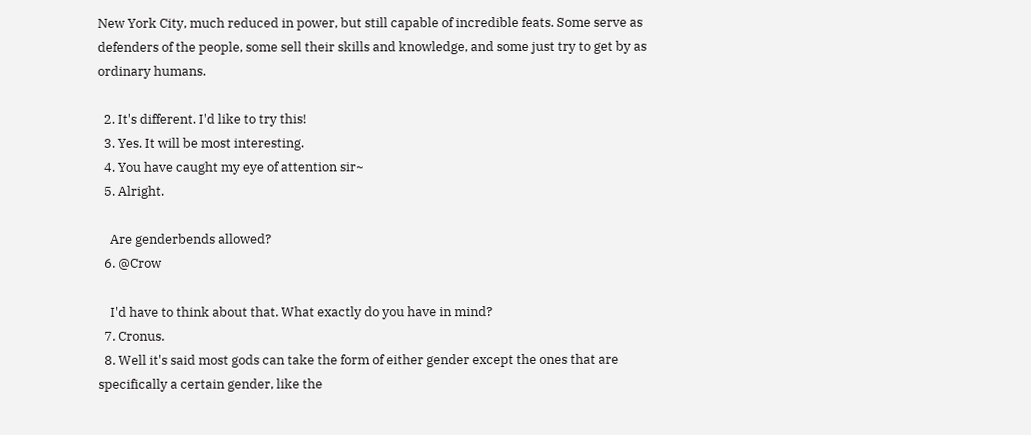New York City, much reduced in power, but still capable of incredible feats. Some serve as defenders of the people, some sell their skills and knowledge, and some just try to get by as ordinary humans.

  2. It's different. I'd like to try this!
  3. Yes. It will be most interesting.
  4. You have caught my eye of attention sir~
  5. Alright.

    Are genderbends allowed?
  6. @Crow

    I'd have to think about that. What exactly do you have in mind?
  7. Cronus.
  8. Well it's said most gods can take the form of either gender except the ones that are specifically a certain gender, like the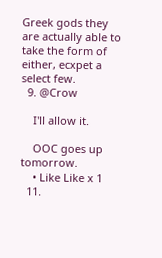Greek gods they are actually able to take the form of either, ecxpet a select few.
  9. @Crow

    I'll allow it.

    OOC goes up tomorrow.
    • Like Like x 1
  11.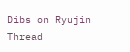Dibs on Ryujin
Thread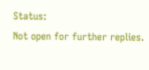Status:
Not open for further replies.